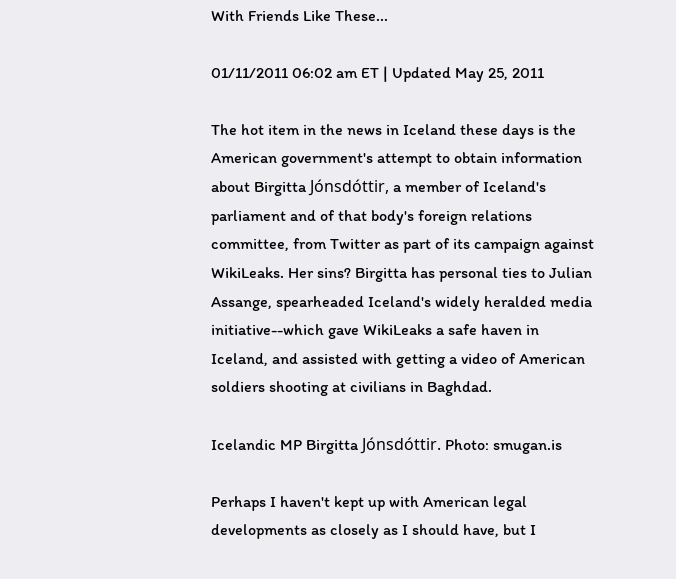With Friends Like These...

01/11/2011 06:02 am ET | Updated May 25, 2011

The hot item in the news in Iceland these days is the American government's attempt to obtain information about Birgitta Jónsdóttir, a member of Iceland's parliament and of that body's foreign relations committee, from Twitter as part of its campaign against WikiLeaks. Her sins? Birgitta has personal ties to Julian Assange, spearheaded Iceland's widely heralded media initiative--which gave WikiLeaks a safe haven in Iceland, and assisted with getting a video of American soldiers shooting at civilians in Baghdad.

Icelandic MP Birgitta Jónsdóttir. Photo: smugan.is

Perhaps I haven't kept up with American legal developments as closely as I should have, but I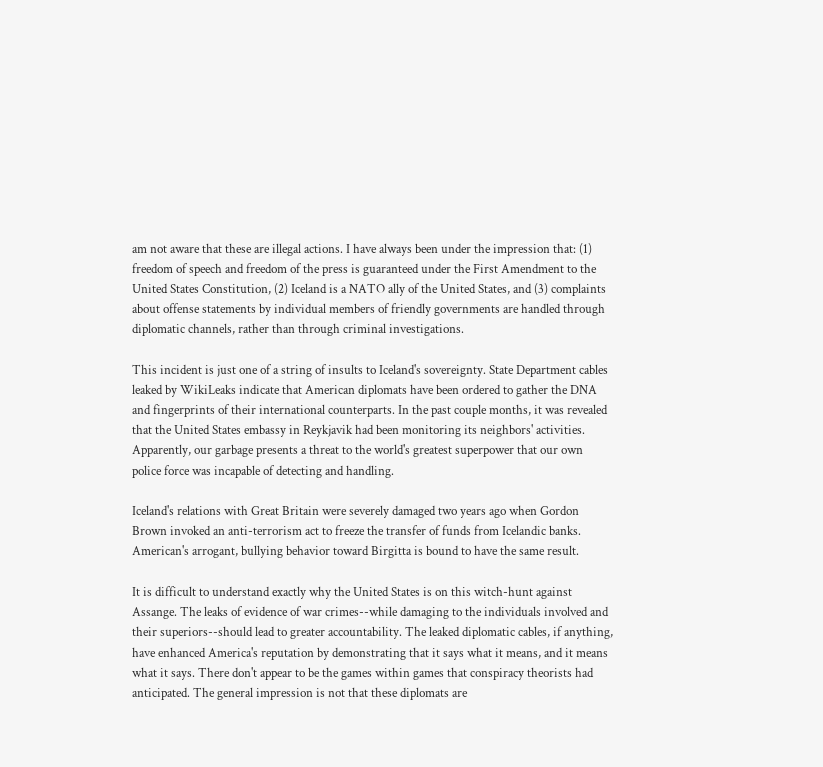am not aware that these are illegal actions. I have always been under the impression that: (1) freedom of speech and freedom of the press is guaranteed under the First Amendment to the United States Constitution, (2) Iceland is a NATO ally of the United States, and (3) complaints about offense statements by individual members of friendly governments are handled through diplomatic channels, rather than through criminal investigations.

This incident is just one of a string of insults to Iceland's sovereignty. State Department cables leaked by WikiLeaks indicate that American diplomats have been ordered to gather the DNA and fingerprints of their international counterparts. In the past couple months, it was revealed that the United States embassy in Reykjavik had been monitoring its neighbors' activities. Apparently, our garbage presents a threat to the world's greatest superpower that our own police force was incapable of detecting and handling.

Iceland's relations with Great Britain were severely damaged two years ago when Gordon Brown invoked an anti-terrorism act to freeze the transfer of funds from Icelandic banks. American's arrogant, bullying behavior toward Birgitta is bound to have the same result.

It is difficult to understand exactly why the United States is on this witch-hunt against Assange. The leaks of evidence of war crimes--while damaging to the individuals involved and their superiors--should lead to greater accountability. The leaked diplomatic cables, if anything, have enhanced America's reputation by demonstrating that it says what it means, and it means what it says. There don't appear to be the games within games that conspiracy theorists had anticipated. The general impression is not that these diplomats are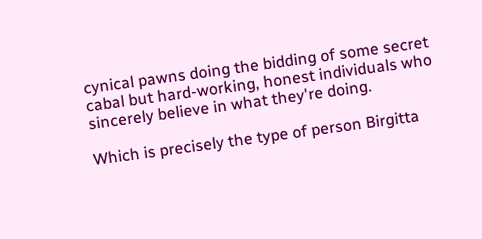cynical pawns doing the bidding of some secret cabal but hard-working, honest individuals who sincerely believe in what they're doing.

Which is precisely the type of person Birgitta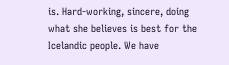is. Hard-working, sincere, doing what she believes is best for the Icelandic people. We have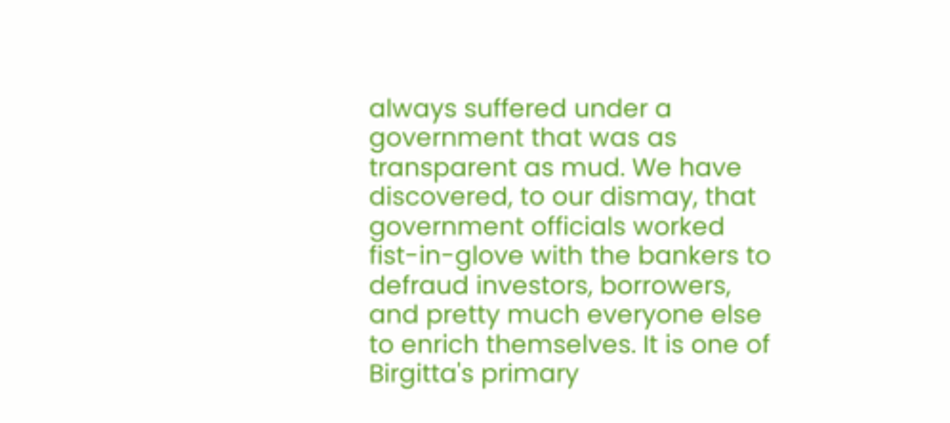always suffered under a government that was as transparent as mud. We have discovered, to our dismay, that government officials worked fist-in-glove with the bankers to defraud investors, borrowers, and pretty much everyone else to enrich themselves. It is one of Birgitta's primary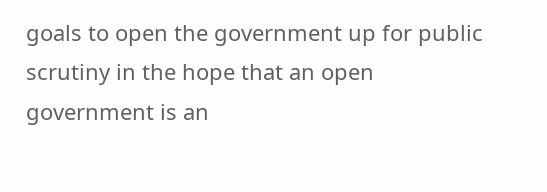goals to open the government up for public scrutiny in the hope that an open government is an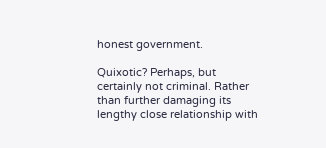honest government.

Quixotic? Perhaps, but certainly not criminal. Rather than further damaging its lengthy close relationship with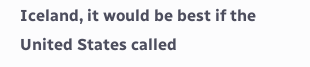Iceland, it would be best if the United States called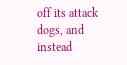off its attack dogs, and instead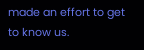made an effort to get to know us.